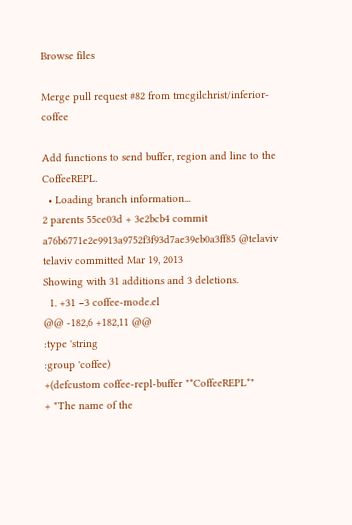Browse files

Merge pull request #82 from tmcgilchrist/inferior-coffee

Add functions to send buffer, region and line to the CoffeeREPL.
  • Loading branch information...
2 parents 55ce03d + 3e2bcb4 commit a76b6771e2e9913a9752f3f93d7ae39eb0a3ff85 @telaviv telaviv committed Mar 19, 2013
Showing with 31 additions and 3 deletions.
  1. +31 −3 coffee-mode.el
@@ -182,6 +182,11 @@
:type 'string
:group 'coffee)
+(defcustom coffee-repl-buffer "*CoffeeREPL*"
+ "The name of the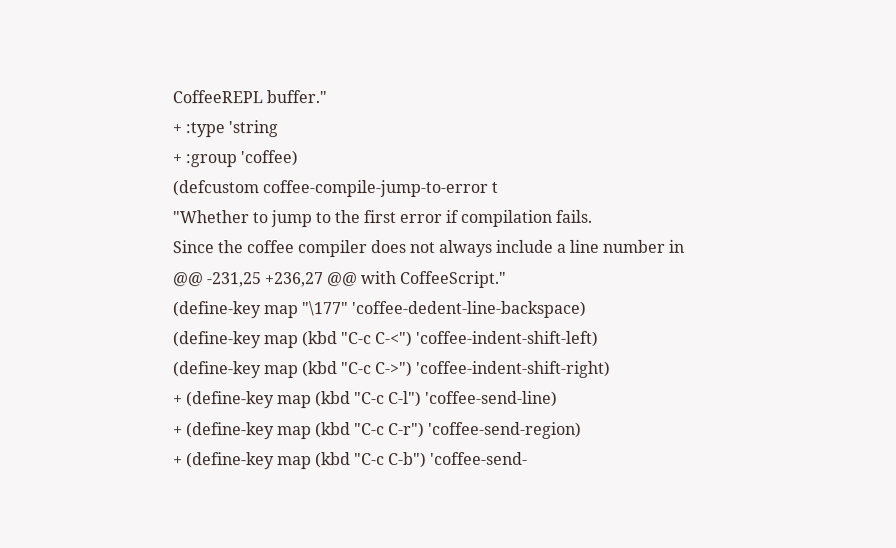CoffeeREPL buffer."
+ :type 'string
+ :group 'coffee)
(defcustom coffee-compile-jump-to-error t
"Whether to jump to the first error if compilation fails.
Since the coffee compiler does not always include a line number in
@@ -231,25 +236,27 @@ with CoffeeScript."
(define-key map "\177" 'coffee-dedent-line-backspace)
(define-key map (kbd "C-c C-<") 'coffee-indent-shift-left)
(define-key map (kbd "C-c C->") 'coffee-indent-shift-right)
+ (define-key map (kbd "C-c C-l") 'coffee-send-line)
+ (define-key map (kbd "C-c C-r") 'coffee-send-region)
+ (define-key map (kbd "C-c C-b") 'coffee-send-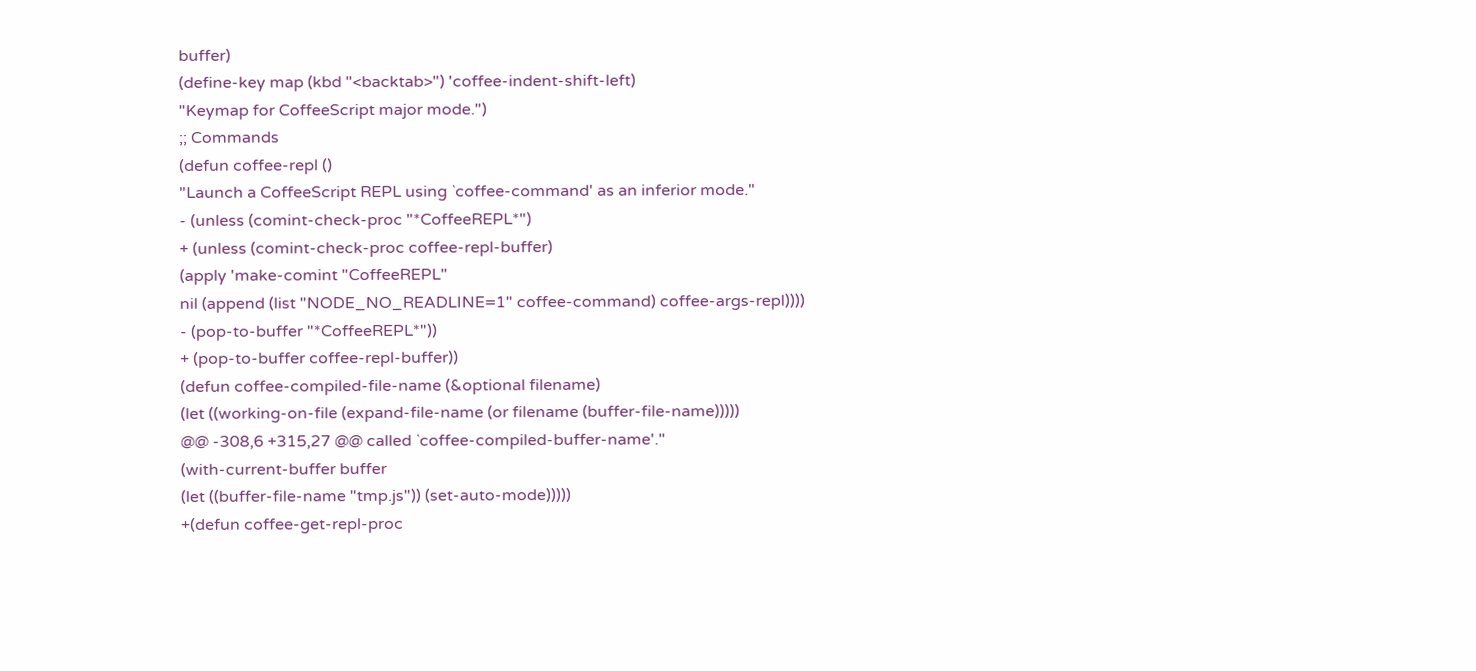buffer)
(define-key map (kbd "<backtab>") 'coffee-indent-shift-left)
"Keymap for CoffeeScript major mode.")
;; Commands
(defun coffee-repl ()
"Launch a CoffeeScript REPL using `coffee-command' as an inferior mode."
- (unless (comint-check-proc "*CoffeeREPL*")
+ (unless (comint-check-proc coffee-repl-buffer)
(apply 'make-comint "CoffeeREPL"
nil (append (list "NODE_NO_READLINE=1" coffee-command) coffee-args-repl))))
- (pop-to-buffer "*CoffeeREPL*"))
+ (pop-to-buffer coffee-repl-buffer))
(defun coffee-compiled-file-name (&optional filename)
(let ((working-on-file (expand-file-name (or filename (buffer-file-name)))))
@@ -308,6 +315,27 @@ called `coffee-compiled-buffer-name'."
(with-current-buffer buffer
(let ((buffer-file-name "tmp.js")) (set-auto-mode)))))
+(defun coffee-get-repl-proc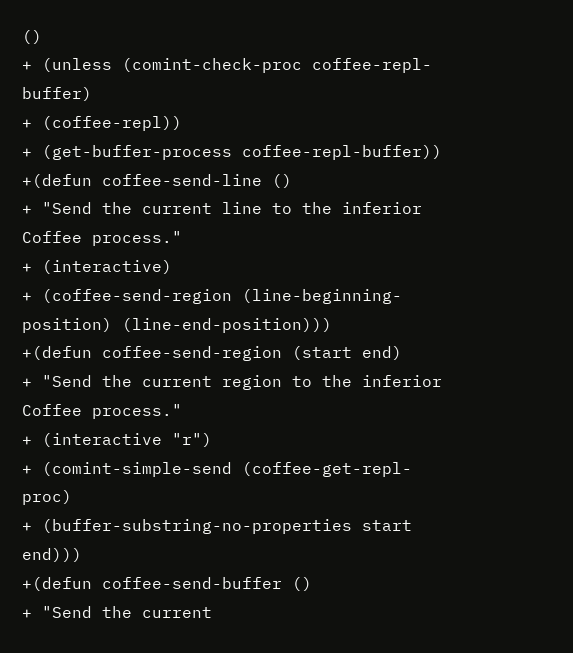()
+ (unless (comint-check-proc coffee-repl-buffer)
+ (coffee-repl))
+ (get-buffer-process coffee-repl-buffer))
+(defun coffee-send-line ()
+ "Send the current line to the inferior Coffee process."
+ (interactive)
+ (coffee-send-region (line-beginning-position) (line-end-position)))
+(defun coffee-send-region (start end)
+ "Send the current region to the inferior Coffee process."
+ (interactive "r")
+ (comint-simple-send (coffee-get-repl-proc)
+ (buffer-substring-no-properties start end)))
+(defun coffee-send-buffer ()
+ "Send the current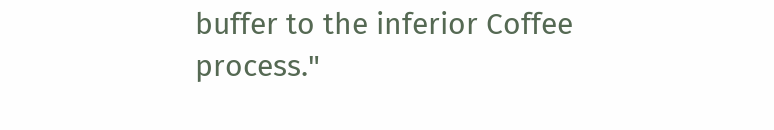buffer to the inferior Coffee process."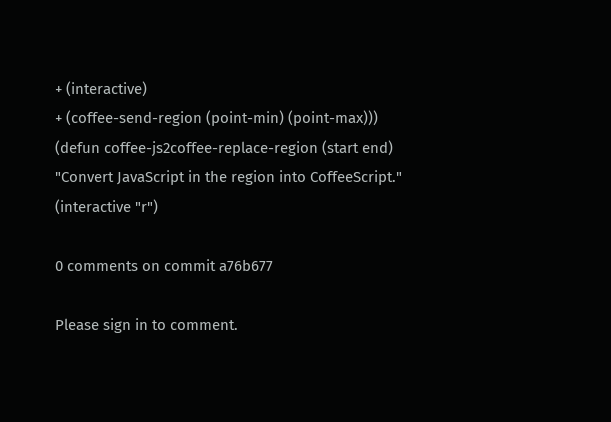+ (interactive)
+ (coffee-send-region (point-min) (point-max)))
(defun coffee-js2coffee-replace-region (start end)
"Convert JavaScript in the region into CoffeeScript."
(interactive "r")

0 comments on commit a76b677

Please sign in to comment.